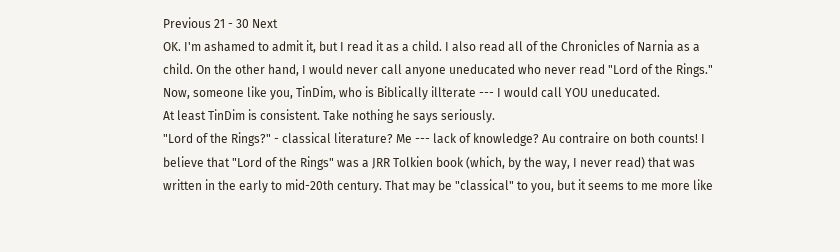Previous 21 - 30 Next
OK. I'm ashamed to admit it, but I read it as a child. I also read all of the Chronicles of Narnia as a child. On the other hand, I would never call anyone uneducated who never read "Lord of the Rings." Now, someone like you, TinDim, who is Biblically illterate --- I would call YOU uneducated.
At least TinDim is consistent. Take nothing he says seriously.
"Lord of the Rings?" - classical literature? Me --- lack of knowledge? Au contraire on both counts! I believe that "Lord of the Rings" was a JRR Tolkien book (which, by the way, I never read) that was written in the early to mid-20th century. That may be "classical" to you, but it seems to me more like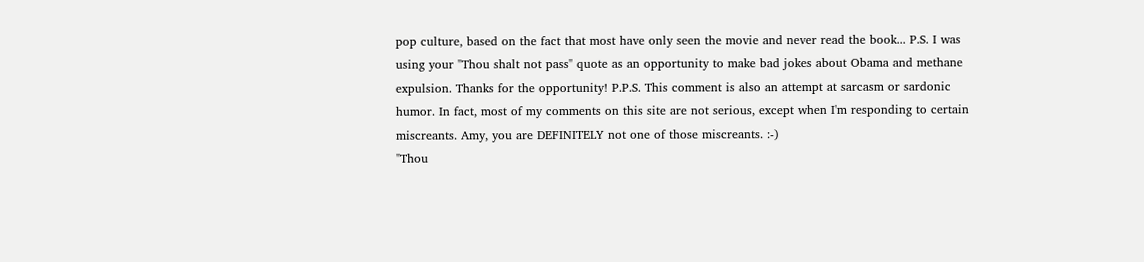pop culture, based on the fact that most have only seen the movie and never read the book... P.S. I was using your "Thou shalt not pass" quote as an opportunity to make bad jokes about Obama and methane expulsion. Thanks for the opportunity! P.P.S. This comment is also an attempt at sarcasm or sardonic humor. In fact, most of my comments on this site are not serious, except when I'm responding to certain miscreants. Amy, you are DEFINITELY not one of those miscreants. :-)
"Thou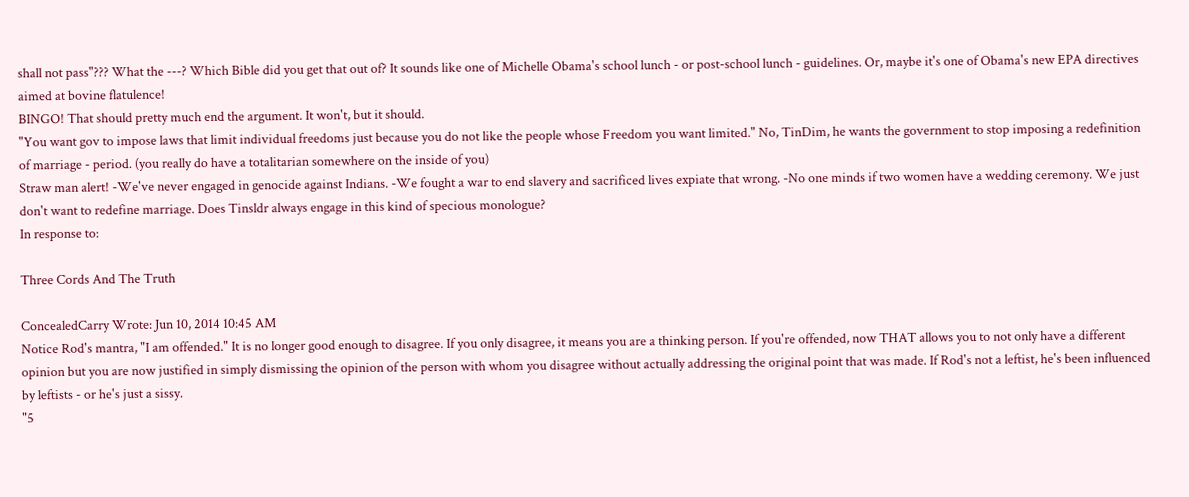shall not pass"??? What the ---? Which Bible did you get that out of? It sounds like one of Michelle Obama's school lunch - or post-school lunch - guidelines. Or, maybe it's one of Obama's new EPA directives aimed at bovine flatulence!
BINGO! That should pretty much end the argument. It won't, but it should.
"You want gov to impose laws that limit individual freedoms just because you do not like the people whose Freedom you want limited." No, TinDim, he wants the government to stop imposing a redefinition of marriage - period. (you really do have a totalitarian somewhere on the inside of you)
Straw man alert! -We've never engaged in genocide against Indians. -We fought a war to end slavery and sacrificed lives expiate that wrong. -No one minds if two women have a wedding ceremony. We just don't want to redefine marriage. Does Tinsldr always engage in this kind of specious monologue?
In response to:

Three Cords And The Truth

ConcealedCarry Wrote: Jun 10, 2014 10:45 AM
Notice Rod's mantra, "I am offended." It is no longer good enough to disagree. If you only disagree, it means you are a thinking person. If you're offended, now THAT allows you to not only have a different opinion but you are now justified in simply dismissing the opinion of the person with whom you disagree without actually addressing the original point that was made. If Rod's not a leftist, he's been influenced by leftists - or he's just a sissy.
"5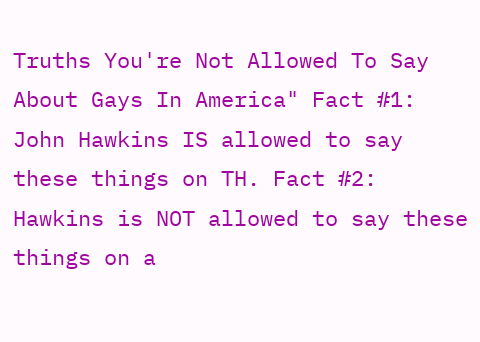Truths You're Not Allowed To Say About Gays In America" Fact #1: John Hawkins IS allowed to say these things on TH. Fact #2: Hawkins is NOT allowed to say these things on a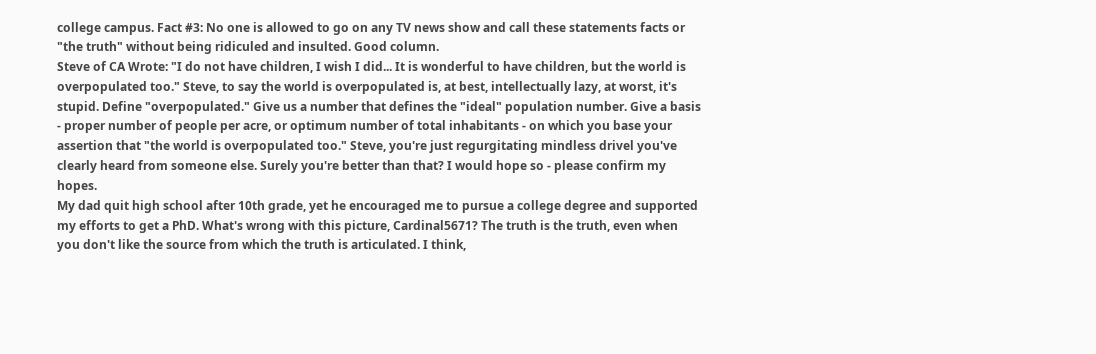college campus. Fact #3: No one is allowed to go on any TV news show and call these statements facts or "the truth" without being ridiculed and insulted. Good column.
Steve of CA Wrote: "I do not have children, I wish I did... It is wonderful to have children, but the world is overpopulated too." Steve, to say the world is overpopulated is, at best, intellectually lazy, at worst, it's stupid. Define "overpopulated." Give us a number that defines the "ideal" population number. Give a basis - proper number of people per acre, or optimum number of total inhabitants - on which you base your assertion that "the world is overpopulated too." Steve, you're just regurgitating mindless drivel you've clearly heard from someone else. Surely you're better than that? I would hope so - please confirm my hopes.
My dad quit high school after 10th grade, yet he encouraged me to pursue a college degree and supported my efforts to get a PhD. What's wrong with this picture, Cardinal5671? The truth is the truth, even when you don't like the source from which the truth is articulated. I think,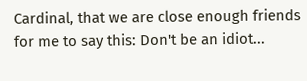Cardinal, that we are close enough friends for me to say this: Don't be an idiot...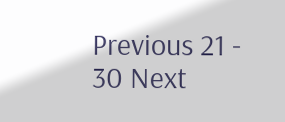Previous 21 - 30 Next